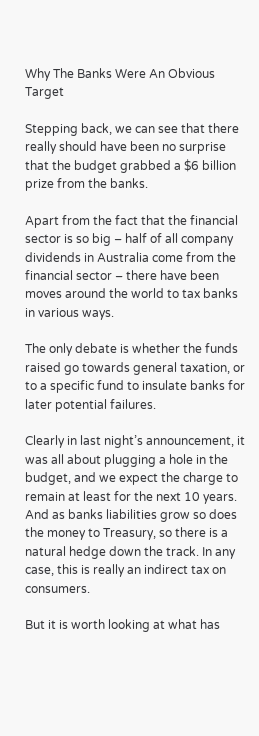Why The Banks Were An Obvious Target

Stepping back, we can see that there really should have been no surprise that the budget grabbed a $6 billion prize from the banks.

Apart from the fact that the financial sector is so big – half of all company dividends in Australia come from the financial sector – there have been  moves around the world to tax banks in various ways.

The only debate is whether the funds raised go towards general taxation, or to a specific fund to insulate banks for later potential failures.

Clearly in last night’s announcement, it was all about plugging a hole in the budget, and we expect the charge to remain at least for the next 10 years. And as banks liabilities grow so does the money to Treasury, so there is a natural hedge down the track. In any case, this is really an indirect tax on consumers.

But it is worth looking at what has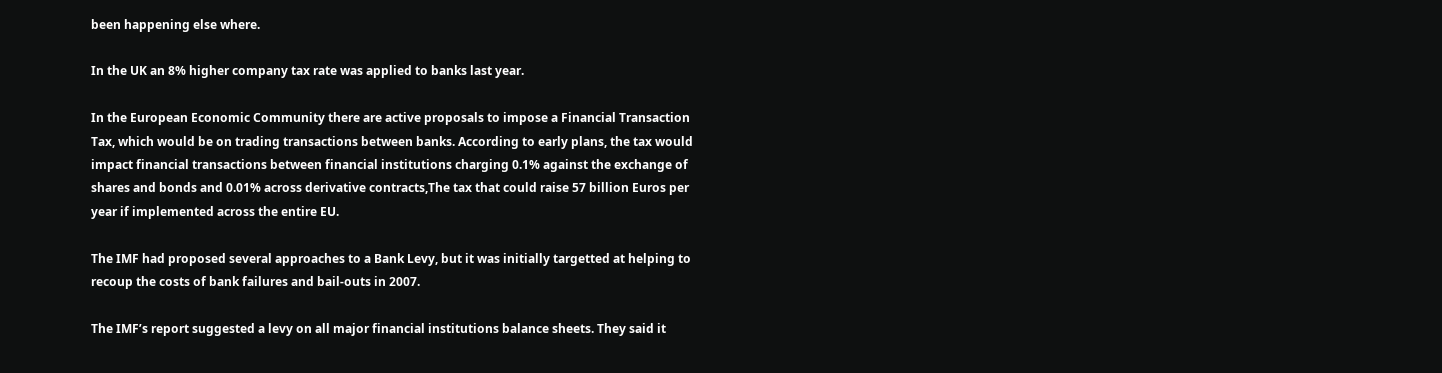been happening else where.

In the UK an 8% higher company tax rate was applied to banks last year.

In the European Economic Community there are active proposals to impose a Financial Transaction Tax, which would be on trading transactions between banks. According to early plans, the tax would impact financial transactions between financial institutions charging 0.1% against the exchange of shares and bonds and 0.01% across derivative contracts,The tax that could raise 57 billion Euros per year if implemented across the entire EU.

The IMF had proposed several approaches to a Bank Levy, but it was initially targetted at helping to recoup the costs of bank failures and bail-outs in 2007.

The IMF’s report suggested a levy on all major financial institutions balance sheets. They said it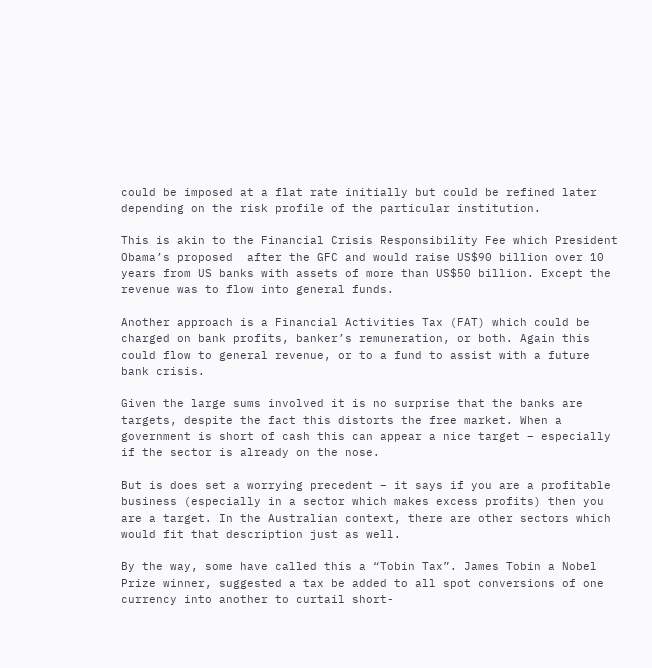could be imposed at a flat rate initially but could be refined later depending on the risk profile of the particular institution.

This is akin to the Financial Crisis Responsibility Fee which President Obama’s proposed  after the GFC and would raise US$90 billion over 10 years from US banks with assets of more than US$50 billion. Except the revenue was to flow into general funds.

Another approach is a Financial Activities Tax (FAT) which could be charged on bank profits, banker’s remuneration, or both. Again this could flow to general revenue, or to a fund to assist with a future bank crisis.

Given the large sums involved it is no surprise that the banks are targets, despite the fact this distorts the free market. When a government is short of cash this can appear a nice target – especially if the sector is already on the nose.

But is does set a worrying precedent – it says if you are a profitable business (especially in a sector which makes excess profits) then you are a target. In the Australian context, there are other sectors which would fit that description just as well.

By the way, some have called this a “Tobin Tax”. James Tobin a Nobel Prize winner, suggested a tax be added to all spot conversions of one currency into another to curtail short-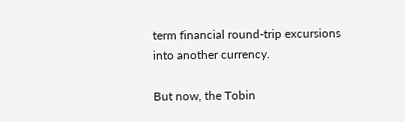term financial round-trip excursions into another currency.

But now, the Tobin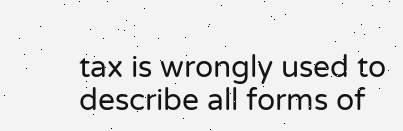tax is wrongly used to describe all forms of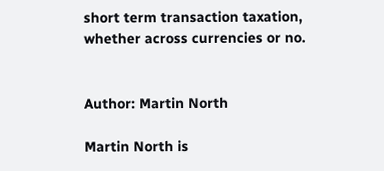short term transaction taxation, whether across currencies or no.


Author: Martin North

Martin North is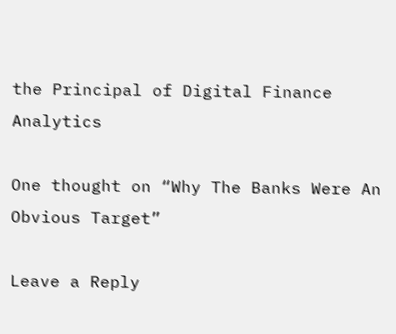the Principal of Digital Finance Analytics

One thought on “Why The Banks Were An Obvious Target”

Leave a Reply